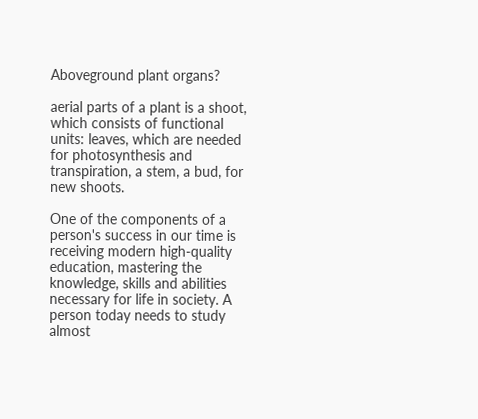Aboveground plant organs?

aerial parts of a plant is a shoot, which consists of functional units: leaves, which are needed for photosynthesis and transpiration, a stem, a bud, for new shoots.

One of the components of a person's success in our time is receiving modern high-quality education, mastering the knowledge, skills and abilities necessary for life in society. A person today needs to study almost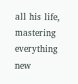all his life, mastering everything new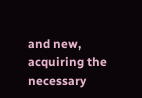and new, acquiring the necessary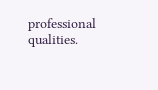professional qualities.